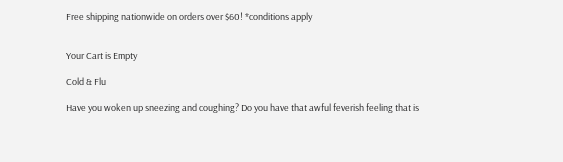Free shipping nationwide on orders over $60! *conditions apply


Your Cart is Empty

Cold & Flu

Have you woken up sneezing and coughing? Do you have that awful feverish feeling that is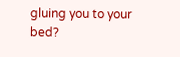gluing you to your bed?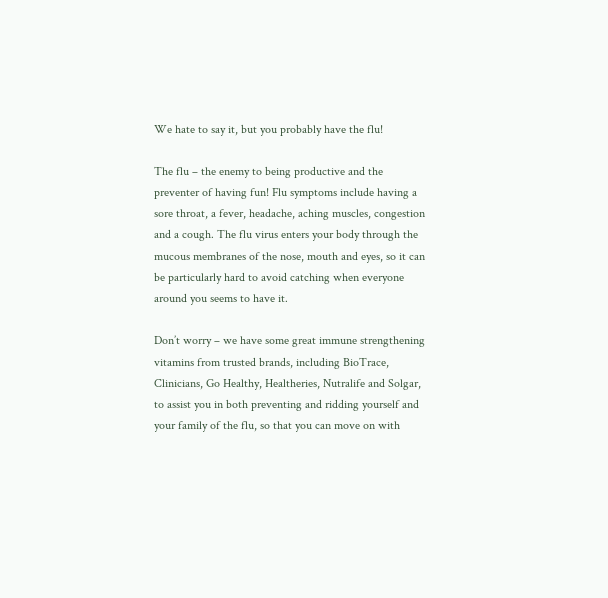We hate to say it, but you probably have the flu!

The flu – the enemy to being productive and the preventer of having fun! Flu symptoms include having a sore throat, a fever, headache, aching muscles, congestion and a cough. The flu virus enters your body through the mucous membranes of the nose, mouth and eyes, so it can be particularly hard to avoid catching when everyone around you seems to have it.

Don’t worry – we have some great immune strengthening vitamins from trusted brands, including BioTrace, Clinicians, Go Healthy, Healtheries, Nutralife and Solgar,  to assist you in both preventing and ridding yourself and your family of the flu, so that you can move on with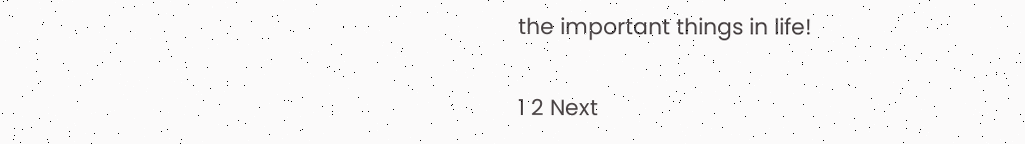the important things in life!

1 2 Next